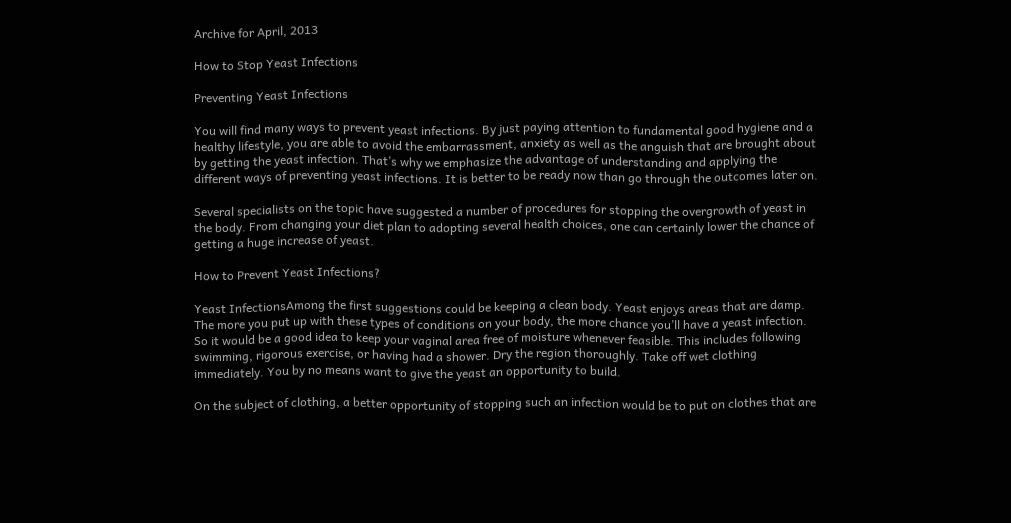Archive for April, 2013

How to Stop Yeast Infections

Preventing Yeast Infections

You will find many ways to prevent yeast infections. By just paying attention to fundamental good hygiene and a healthy lifestyle, you are able to avoid the embarrassment, anxiety as well as the anguish that are brought about by getting the yeast infection. That’s why we emphasize the advantage of understanding and applying the different ways of preventing yeast infections. It is better to be ready now than go through the outcomes later on.

Several specialists on the topic have suggested a number of procedures for stopping the overgrowth of yeast in the body. From changing your diet plan to adopting several health choices, one can certainly lower the chance of getting a huge increase of yeast.

How to Prevent Yeast Infections?

Yeast InfectionsAmong the first suggestions could be keeping a clean body. Yeast enjoys areas that are damp. The more you put up with these types of conditions on your body, the more chance you’ll have a yeast infection. So it would be a good idea to keep your vaginal area free of moisture whenever feasible. This includes following swimming, rigorous exercise, or having had a shower. Dry the region thoroughly. Take off wet clothing immediately. You by no means want to give the yeast an opportunity to build.

On the subject of clothing, a better opportunity of stopping such an infection would be to put on clothes that are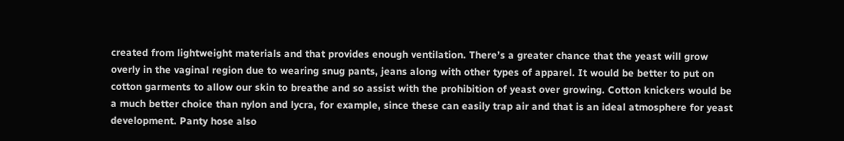created from lightweight materials and that provides enough ventilation. There’s a greater chance that the yeast will grow overly in the vaginal region due to wearing snug pants, jeans along with other types of apparel. It would be better to put on cotton garments to allow our skin to breathe and so assist with the prohibition of yeast over growing. Cotton knickers would be a much better choice than nylon and lycra, for example, since these can easily trap air and that is an ideal atmosphere for yeast development. Panty hose also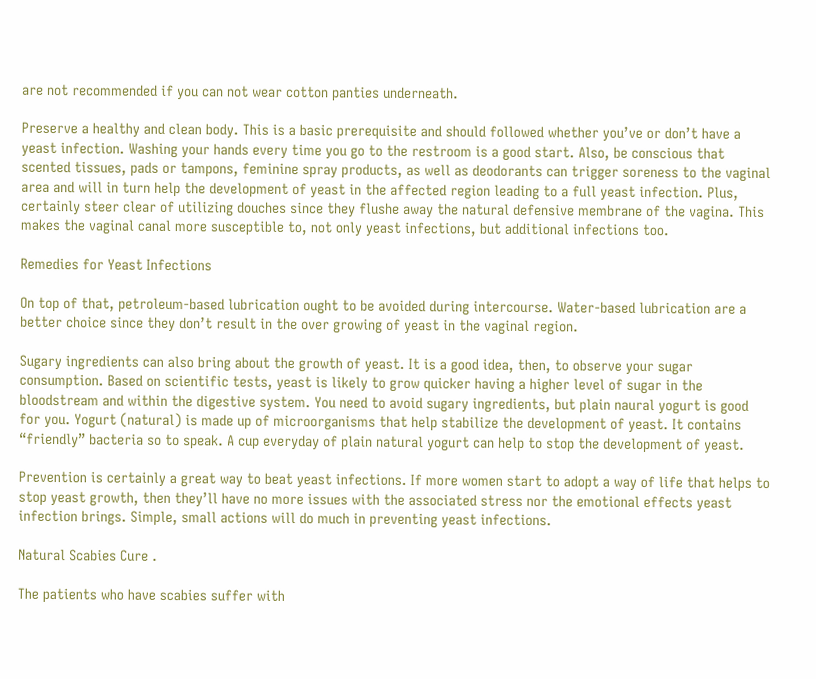are not recommended if you can not wear cotton panties underneath.

Preserve a healthy and clean body. This is a basic prerequisite and should followed whether you’ve or don’t have a yeast infection. Washing your hands every time you go to the restroom is a good start. Also, be conscious that scented tissues, pads or tampons, feminine spray products, as well as deodorants can trigger soreness to the vaginal area and will in turn help the development of yeast in the affected region leading to a full yeast infection. Plus, certainly steer clear of utilizing douches since they flushe away the natural defensive membrane of the vagina. This makes the vaginal canal more susceptible to, not only yeast infections, but additional infections too.

Remedies for Yeast Infections

On top of that, petroleum-based lubrication ought to be avoided during intercourse. Water-based lubrication are a better choice since they don’t result in the over growing of yeast in the vaginal region.

Sugary ingredients can also bring about the growth of yeast. It is a good idea, then, to observe your sugar consumption. Based on scientific tests, yeast is likely to grow quicker having a higher level of sugar in the bloodstream and within the digestive system. You need to avoid sugary ingredients, but plain naural yogurt is good for you. Yogurt (natural) is made up of microorganisms that help stabilize the development of yeast. It contains “friendly” bacteria so to speak. A cup everyday of plain natural yogurt can help to stop the development of yeast.

Prevention is certainly a great way to beat yeast infections. If more women start to adopt a way of life that helps to stop yeast growth, then they’ll have no more issues with the associated stress nor the emotional effects yeast infection brings. Simple, small actions will do much in preventing yeast infections.

Natural Scabies Cure .

The patients who have scabies suffer with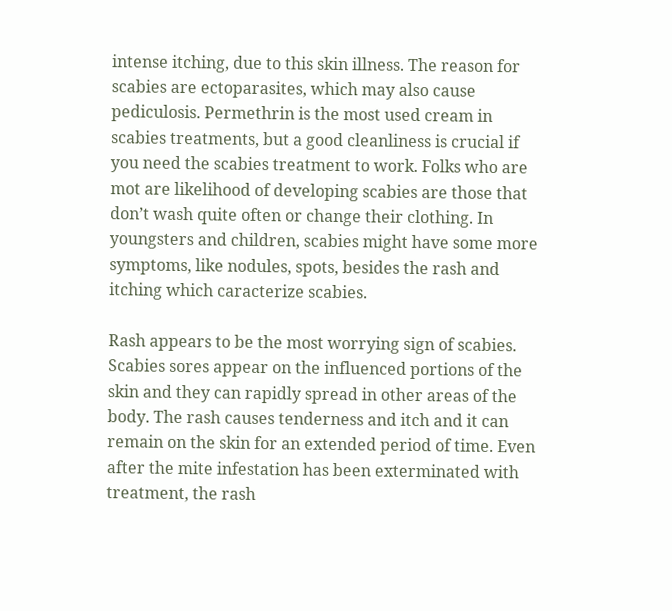intense itching, due to this skin illness. The reason for scabies are ectoparasites, which may also cause pediculosis. Permethrin is the most used cream in scabies treatments, but a good cleanliness is crucial if you need the scabies treatment to work. Folks who are mot are likelihood of developing scabies are those that don’t wash quite often or change their clothing. In youngsters and children, scabies might have some more symptoms, like nodules, spots, besides the rash and itching which caracterize scabies.

Rash appears to be the most worrying sign of scabies. Scabies sores appear on the influenced portions of the skin and they can rapidly spread in other areas of the body. The rash causes tenderness and itch and it can remain on the skin for an extended period of time. Even after the mite infestation has been exterminated with treatment, the rash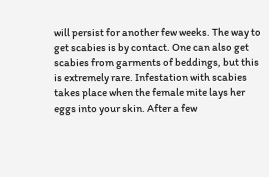will persist for another few weeks. The way to get scabies is by contact. One can also get scabies from garments of beddings, but this is extremely rare. Infestation with scabies takes place when the female mite lays her eggs into your skin. After a few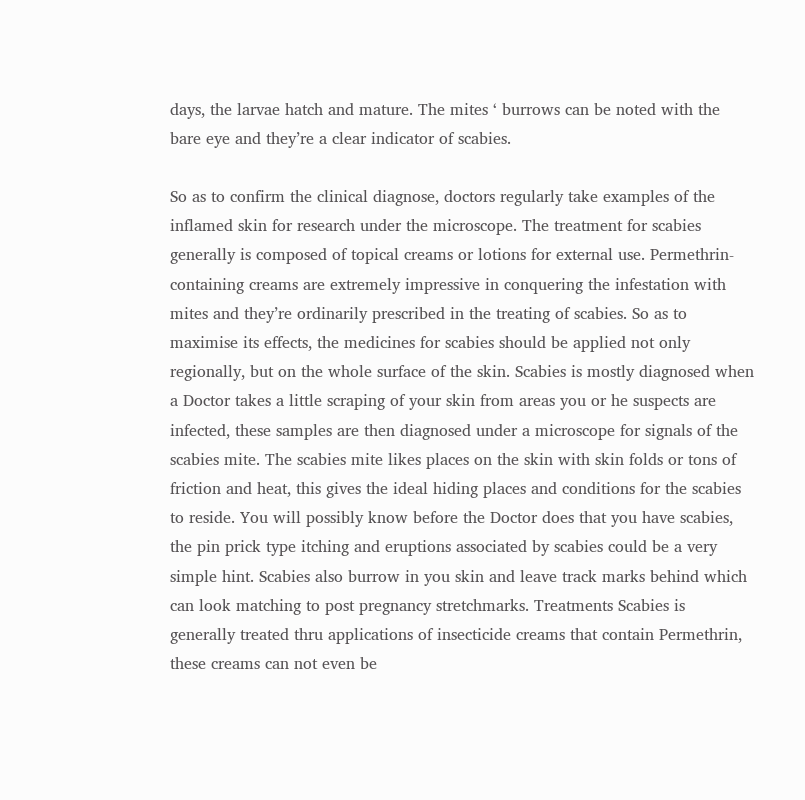days, the larvae hatch and mature. The mites ‘ burrows can be noted with the bare eye and they’re a clear indicator of scabies.

So as to confirm the clinical diagnose, doctors regularly take examples of the inflamed skin for research under the microscope. The treatment for scabies generally is composed of topical creams or lotions for external use. Permethrin-containing creams are extremely impressive in conquering the infestation with mites and they’re ordinarily prescribed in the treating of scabies. So as to maximise its effects, the medicines for scabies should be applied not only regionally, but on the whole surface of the skin. Scabies is mostly diagnosed when a Doctor takes a little scraping of your skin from areas you or he suspects are infected, these samples are then diagnosed under a microscope for signals of the scabies mite. The scabies mite likes places on the skin with skin folds or tons of friction and heat, this gives the ideal hiding places and conditions for the scabies to reside. You will possibly know before the Doctor does that you have scabies, the pin prick type itching and eruptions associated by scabies could be a very simple hint. Scabies also burrow in you skin and leave track marks behind which can look matching to post pregnancy stretchmarks. Treatments Scabies is generally treated thru applications of insecticide creams that contain Permethrin, these creams can not even be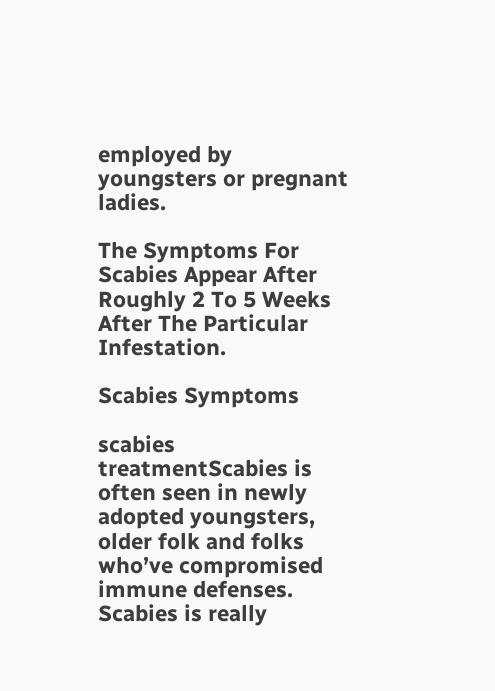employed by youngsters or pregnant ladies.

The Symptoms For Scabies Appear After Roughly 2 To 5 Weeks After The Particular Infestation.

Scabies Symptoms

scabies treatmentScabies is often seen in newly adopted youngsters, older folk and folks who’ve compromised immune defenses. Scabies is really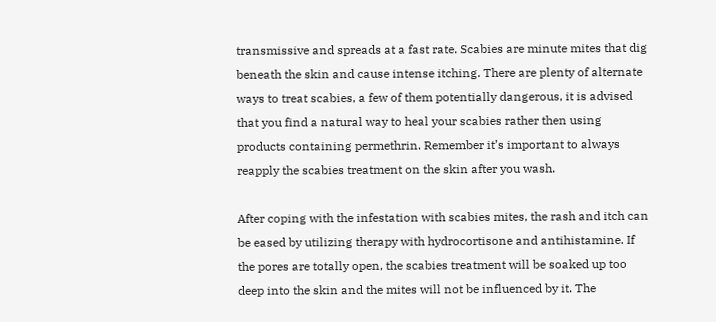transmissive and spreads at a fast rate. Scabies are minute mites that dig beneath the skin and cause intense itching. There are plenty of alternate ways to treat scabies, a few of them potentially dangerous, it is advised that you find a natural way to heal your scabies rather then using products containing permethrin. Remember it’s important to always reapply the scabies treatment on the skin after you wash.

After coping with the infestation with scabies mites, the rash and itch can be eased by utilizing therapy with hydrocortisone and antihistamine. If the pores are totally open, the scabies treatment will be soaked up too deep into the skin and the mites will not be influenced by it. The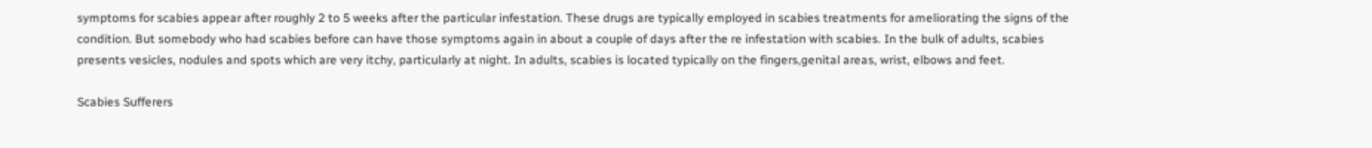symptoms for scabies appear after roughly 2 to 5 weeks after the particular infestation. These drugs are typically employed in scabies treatments for ameliorating the signs of the condition. But somebody who had scabies before can have those symptoms again in about a couple of days after the re infestation with scabies. In the bulk of adults, scabies presents vesicles, nodules and spots which are very itchy, particularly at night. In adults, scabies is located typically on the fingers,genital areas, wrist, elbows and feet.

Scabies Sufferers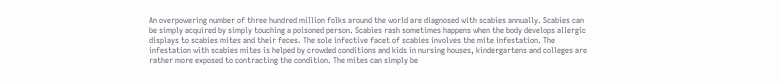An overpowering number of three hundred million folks around the world are diagnosed with scabies annually. Scabies can be simply acquired by simply touching a poisoned person. Scabies rash sometimes happens when the body develops allergic displays to scabies mites and their feces. The sole infective facet of scabies involves the mite infestation. The infestation with scabies mites is helped by crowded conditions and kids in nursing houses, kindergartens and colleges are rather more exposed to contracting the condition. The mites can simply be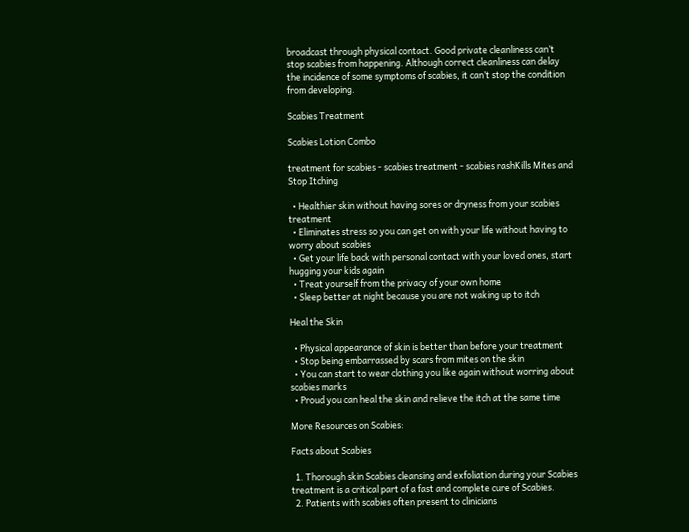broadcast through physical contact. Good private cleanliness can’t stop scabies from happening. Although correct cleanliness can delay the incidence of some symptoms of scabies, it can’t stop the condition from developing.

Scabies Treatment

Scabies Lotion Combo

treatment for scabies - scabies treatment - scabies rashKills Mites and Stop Itching

  • Healthier skin without having sores or dryness from your scabies treatment
  • Eliminates stress so you can get on with your life without having to worry about scabies
  • Get your life back with personal contact with your loved ones, start hugging your kids again
  • Treat yourself from the privacy of your own home
  • Sleep better at night because you are not waking up to itch

Heal the Skin

  • Physical appearance of skin is better than before your treatment
  • Stop being embarrassed by scars from mites on the skin
  • You can start to wear clothing you like again without worring about scabies marks
  • Proud you can heal the skin and relieve the itch at the same time

More Resources on Scabies:

Facts about Scabies

  1. Thorough skin Scabies cleansing and exfoliation during your Scabies treatment is a critical part of a fast and complete cure of Scabies.
  2. Patients with scabies often present to clinicians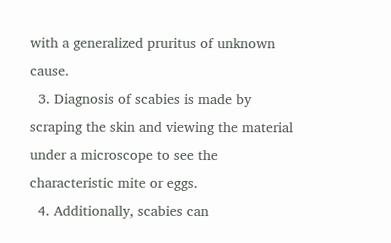with a generalized pruritus of unknown cause.
  3. Diagnosis of scabies is made by scraping the skin and viewing the material under a microscope to see the characteristic mite or eggs.
  4. Additionally, scabies can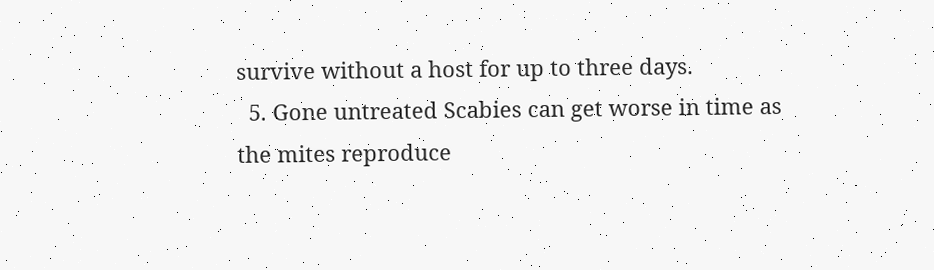survive without a host for up to three days.
  5. Gone untreated Scabies can get worse in time as the mites reproduce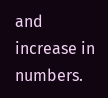and increase in numbers.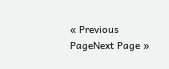« Previous PageNext Page »